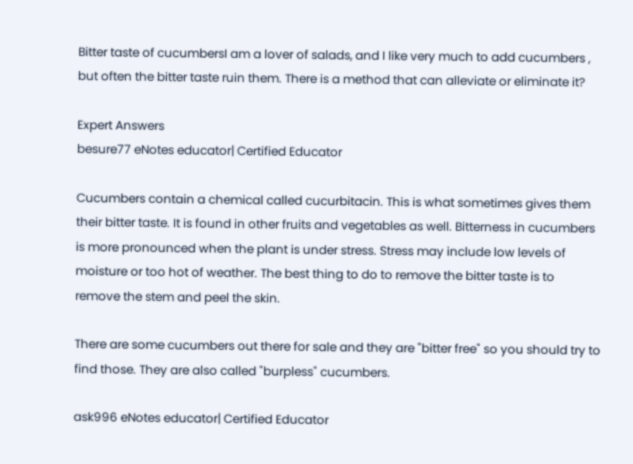Bitter taste of cucumbersI am a lover of salads, and I like very much to add cucumbers , but often the bitter taste ruin them. There is a method that can alleviate or eliminate it?

Expert Answers
besure77 eNotes educator| Certified Educator

Cucumbers contain a chemical called cucurbitacin. This is what sometimes gives them their bitter taste. It is found in other fruits and vegetables as well. Bitterness in cucumbers is more pronounced when the plant is under stress. Stress may include low levels of moisture or too hot of weather. The best thing to do to remove the bitter taste is to remove the stem and peel the skin.

There are some cucumbers out there for sale and they are "bitter free" so you should try to find those. They are also called "burpless" cucumbers.

ask996 eNotes educator| Certified Educator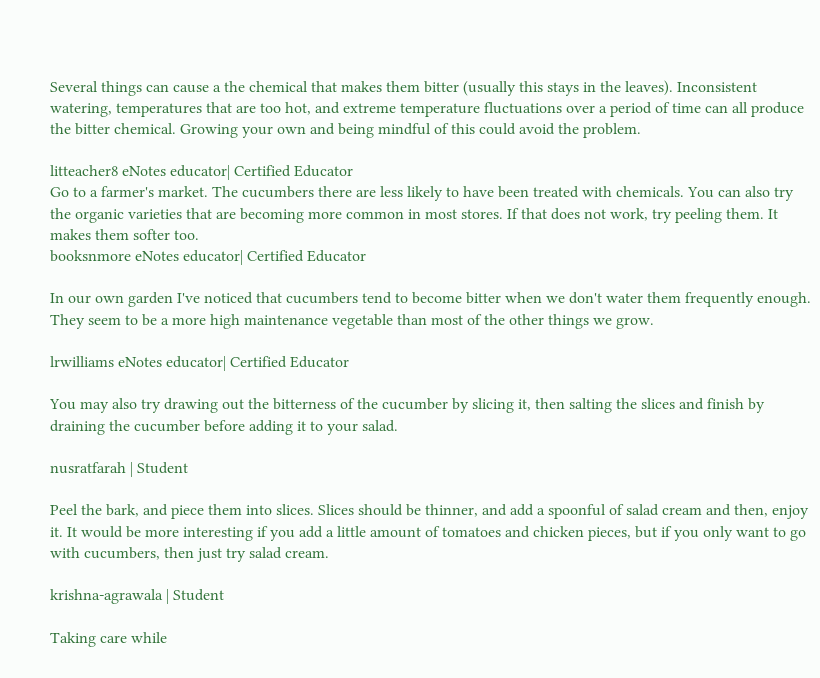Several things can cause a the chemical that makes them bitter (usually this stays in the leaves). Inconsistent watering, temperatures that are too hot, and extreme temperature fluctuations over a period of time can all produce the bitter chemical. Growing your own and being mindful of this could avoid the problem.

litteacher8 eNotes educator| Certified Educator
Go to a farmer's market. The cucumbers there are less likely to have been treated with chemicals. You can also try the organic varieties that are becoming more common in most stores. If that does not work, try peeling them. It makes them softer too.
booksnmore eNotes educator| Certified Educator

In our own garden I've noticed that cucumbers tend to become bitter when we don't water them frequently enough. They seem to be a more high maintenance vegetable than most of the other things we grow.

lrwilliams eNotes educator| Certified Educator

You may also try drawing out the bitterness of the cucumber by slicing it, then salting the slices and finish by draining the cucumber before adding it to your salad.

nusratfarah | Student

Peel the bark, and piece them into slices. Slices should be thinner, and add a spoonful of salad cream and then, enjoy it. It would be more interesting if you add a little amount of tomatoes and chicken pieces, but if you only want to go with cucumbers, then just try salad cream.

krishna-agrawala | Student

Taking care while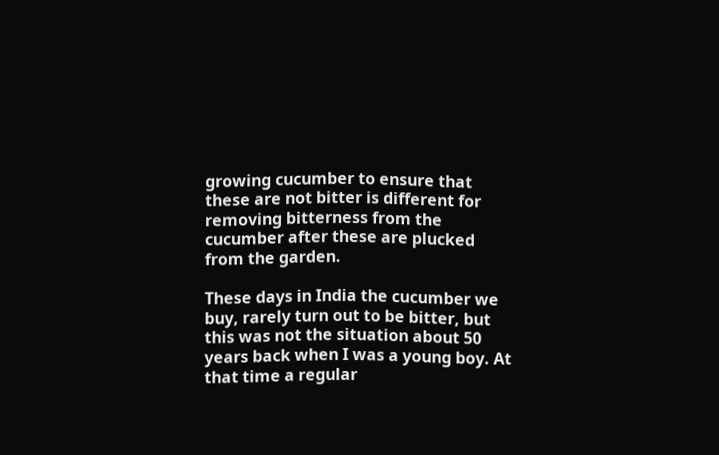growing cucumber to ensure that these are not bitter is different for removing bitterness from the cucumber after these are plucked from the garden.

These days in India the cucumber we buy, rarely turn out to be bitter, but this was not the situation about 50 years back when I was a young boy. At that time a regular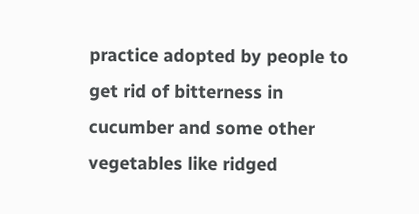practice adopted by people to get rid of bitterness in cucumber and some other vegetables like ridged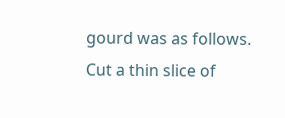gourd was as follows. Cut a thin slice of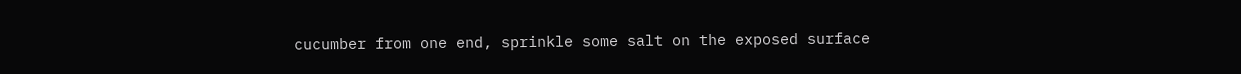cucumber from one end, sprinkle some salt on the exposed surface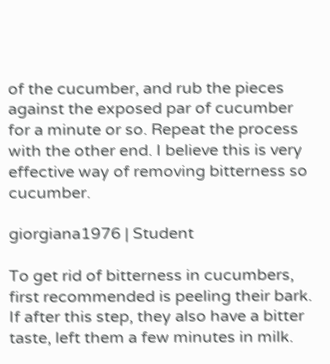of the cucumber, and rub the pieces against the exposed par of cucumber for a minute or so. Repeat the process with the other end. I believe this is very effective way of removing bitterness so cucumber.

giorgiana1976 | Student

To get rid of bitterness in cucumbers, first recommended is peeling their bark. If after this step, they also have a bitter taste, left them a few minutes in milk.